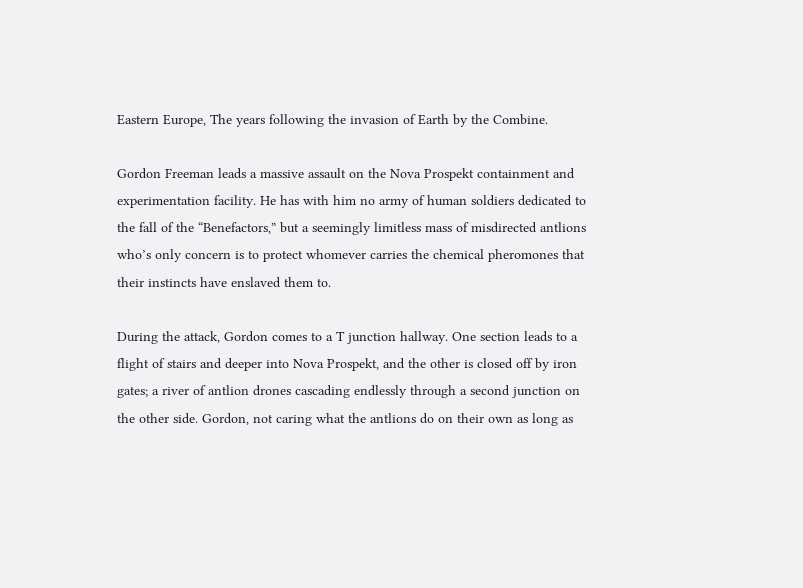Eastern Europe, The years following the invasion of Earth by the Combine.

Gordon Freeman leads a massive assault on the Nova Prospekt containment and experimentation facility. He has with him no army of human soldiers dedicated to the fall of the “Benefactors,” but a seemingly limitless mass of misdirected antlions who’s only concern is to protect whomever carries the chemical pheromones that their instincts have enslaved them to.

During the attack, Gordon comes to a T junction hallway. One section leads to a flight of stairs and deeper into Nova Prospekt, and the other is closed off by iron gates; a river of antlion drones cascading endlessly through a second junction on the other side. Gordon, not caring what the antlions do on their own as long as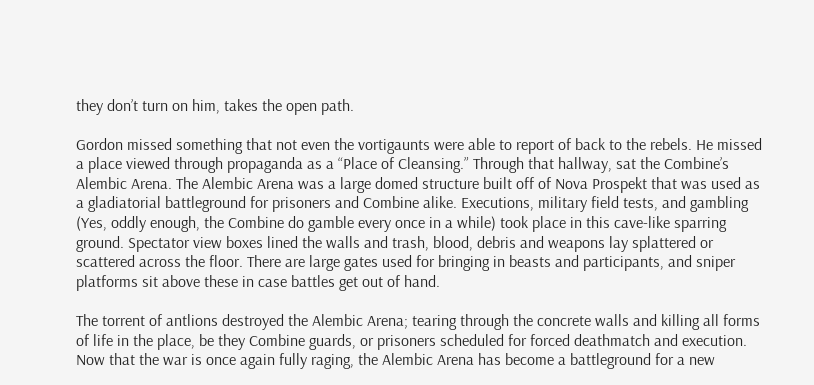they don’t turn on him, takes the open path.

Gordon missed something that not even the vortigaunts were able to report of back to the rebels. He missed a place viewed through propaganda as a “Place of Cleansing.” Through that hallway, sat the Combine’s Alembic Arena. The Alembic Arena was a large domed structure built off of Nova Prospekt that was used as a gladiatorial battleground for prisoners and Combine alike. Executions, military field tests, and gambling (Yes, oddly enough, the Combine do gamble every once in a while) took place in this cave-like sparring ground. Spectator view boxes lined the walls and trash, blood, debris and weapons lay splattered or scattered across the floor. There are large gates used for bringing in beasts and participants, and sniper platforms sit above these in case battles get out of hand.

The torrent of antlions destroyed the Alembic Arena; tearing through the concrete walls and killing all forms of life in the place, be they Combine guards, or prisoners scheduled for forced deathmatch and execution. Now that the war is once again fully raging, the Alembic Arena has become a battleground for a new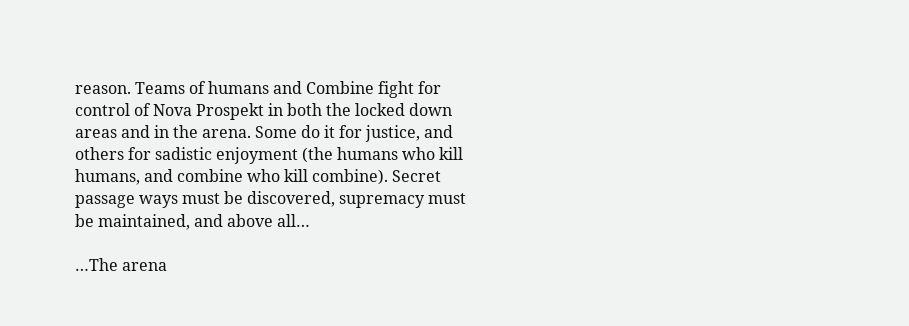reason. Teams of humans and Combine fight for control of Nova Prospekt in both the locked down areas and in the arena. Some do it for justice, and others for sadistic enjoyment (the humans who kill humans, and combine who kill combine). Secret passage ways must be discovered, supremacy must be maintained, and above all…

…The arena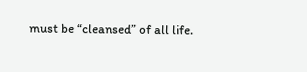must be “cleansed” of all life.